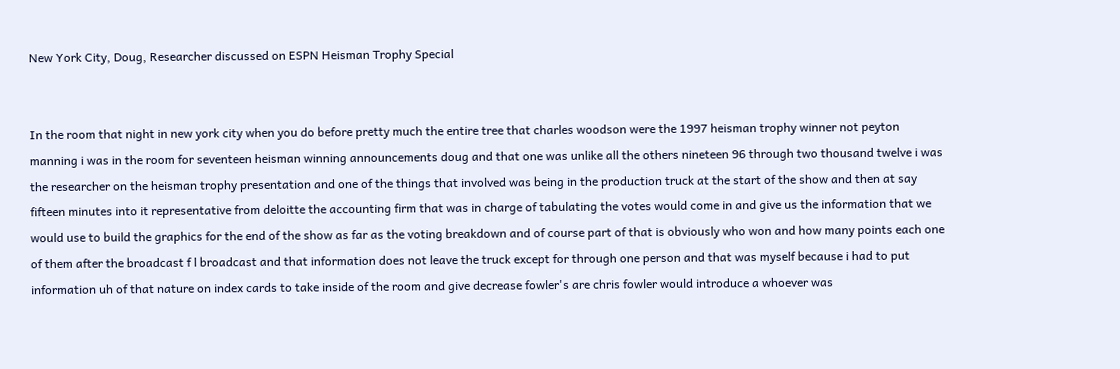New York City, Doug, Researcher discussed on ESPN Heisman Trophy Special


In the room that night in new york city when you do before pretty much the entire tree that charles woodson were the 1997 heisman trophy winner not peyton manning i was in the room for seventeen heisman winning announcements doug and that one was unlike all the others nineteen 96 through two thousand twelve i was the researcher on the heisman trophy presentation and one of the things that involved was being in the production truck at the start of the show and then at say fifteen minutes into it representative from deloitte the accounting firm that was in charge of tabulating the votes would come in and give us the information that we would use to build the graphics for the end of the show as far as the voting breakdown and of course part of that is obviously who won and how many points each one of them after the broadcast f l broadcast and that information does not leave the truck except for through one person and that was myself because i had to put information uh of that nature on index cards to take inside of the room and give decrease fowler's are chris fowler would introduce a whoever was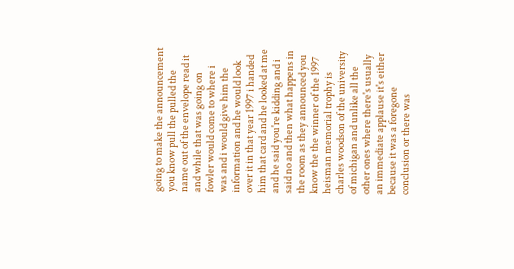going to make the announcement you know pull the pulled the name out of the envelope read it and while that was going on fowler would come to where i was and i would give him the information and he would look over it in that year 1997 i handed him that card and he looked at me and he said you're kidding and i said no and then what happens in the room as they announced you know the the winner of the 1997 heisman memorial trophy is charles woodson of the university of michigan and unlike all the other ones where there's usually an immediate applause it's either because it was a foregone conclusion or there was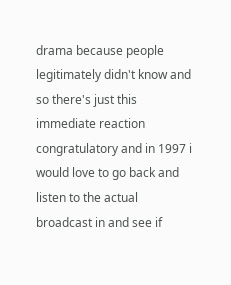drama because people legitimately didn't know and so there's just this immediate reaction congratulatory and in 1997 i would love to go back and listen to the actual broadcast in and see if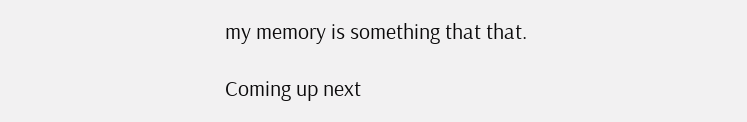my memory is something that that.

Coming up next